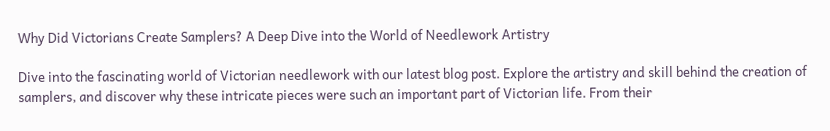Why Did Victorians Create Samplers? A Deep Dive into the World of Needlework Artistry

Dive into the fascinating world of Victorian needlework with our latest blog post. Explore the artistry and skill behind the creation of samplers, and discover why these intricate pieces were such an important part of Victorian life. From their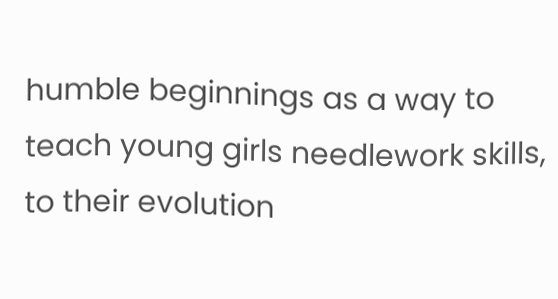humble beginnings as a way to teach young girls needlework skills, to their evolution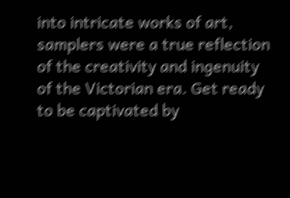into intricate works of art, samplers were a true reflection of the creativity and ingenuity of the Victorian era. Get ready to be captivated by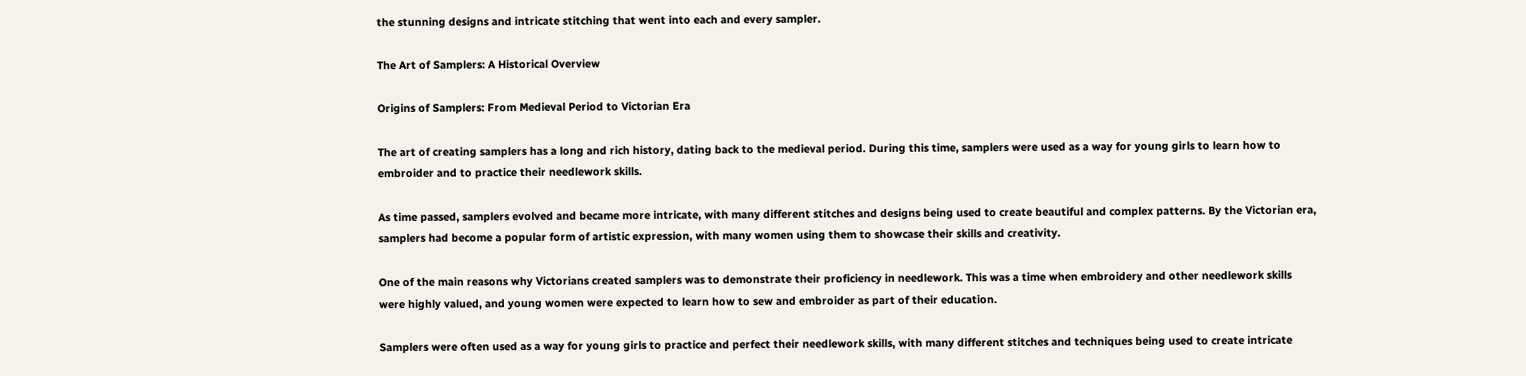the stunning designs and intricate stitching that went into each and every sampler.

The Art of Samplers: A Historical Overview

Origins of Samplers: From Medieval Period to Victorian Era

The art of creating samplers has a long and rich history, dating back to the medieval period. During this time, samplers were used as a way for young girls to learn how to embroider and to practice their needlework skills.

As time passed, samplers evolved and became more intricate, with many different stitches and designs being used to create beautiful and complex patterns. By the Victorian era, samplers had become a popular form of artistic expression, with many women using them to showcase their skills and creativity.

One of the main reasons why Victorians created samplers was to demonstrate their proficiency in needlework. This was a time when embroidery and other needlework skills were highly valued, and young women were expected to learn how to sew and embroider as part of their education.

Samplers were often used as a way for young girls to practice and perfect their needlework skills, with many different stitches and techniques being used to create intricate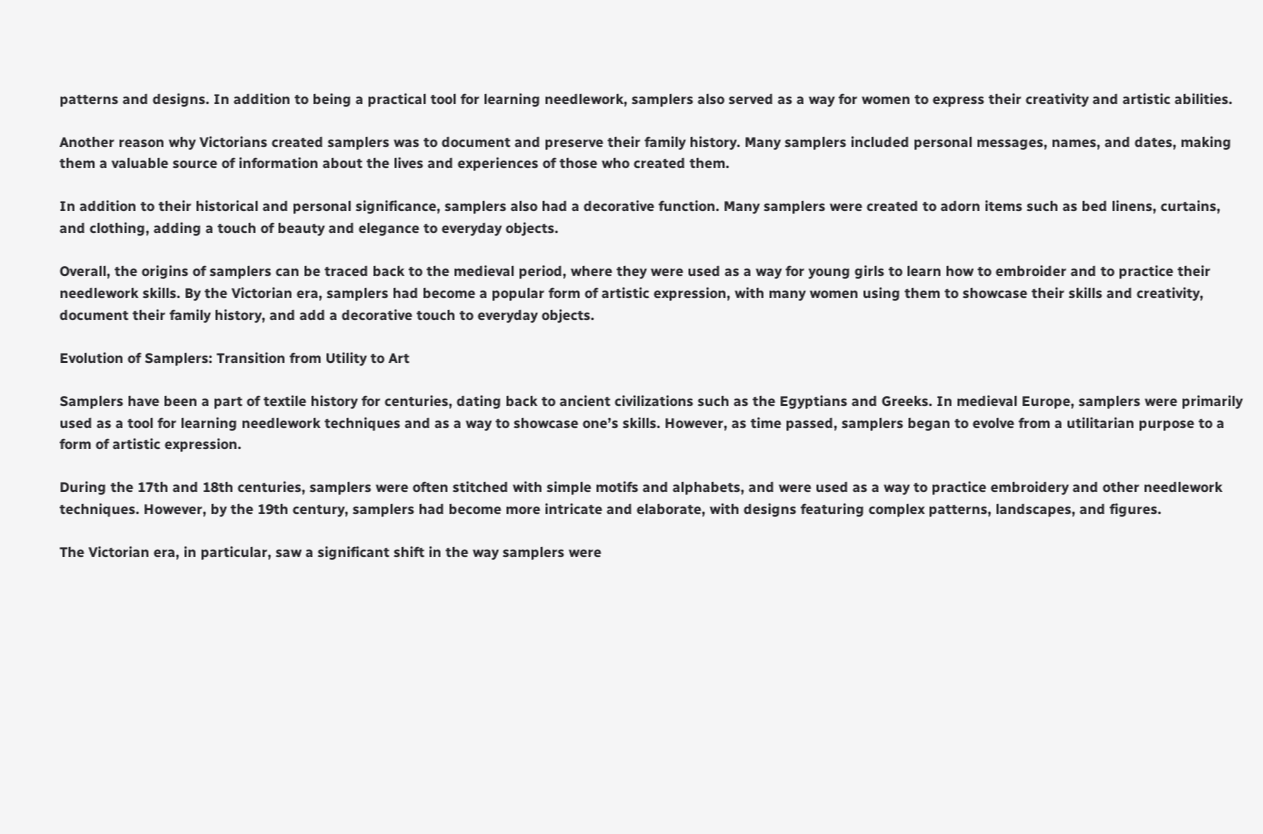patterns and designs. In addition to being a practical tool for learning needlework, samplers also served as a way for women to express their creativity and artistic abilities.

Another reason why Victorians created samplers was to document and preserve their family history. Many samplers included personal messages, names, and dates, making them a valuable source of information about the lives and experiences of those who created them.

In addition to their historical and personal significance, samplers also had a decorative function. Many samplers were created to adorn items such as bed linens, curtains, and clothing, adding a touch of beauty and elegance to everyday objects.

Overall, the origins of samplers can be traced back to the medieval period, where they were used as a way for young girls to learn how to embroider and to practice their needlework skills. By the Victorian era, samplers had become a popular form of artistic expression, with many women using them to showcase their skills and creativity, document their family history, and add a decorative touch to everyday objects.

Evolution of Samplers: Transition from Utility to Art

Samplers have been a part of textile history for centuries, dating back to ancient civilizations such as the Egyptians and Greeks. In medieval Europe, samplers were primarily used as a tool for learning needlework techniques and as a way to showcase one’s skills. However, as time passed, samplers began to evolve from a utilitarian purpose to a form of artistic expression.

During the 17th and 18th centuries, samplers were often stitched with simple motifs and alphabets, and were used as a way to practice embroidery and other needlework techniques. However, by the 19th century, samplers had become more intricate and elaborate, with designs featuring complex patterns, landscapes, and figures.

The Victorian era, in particular, saw a significant shift in the way samplers were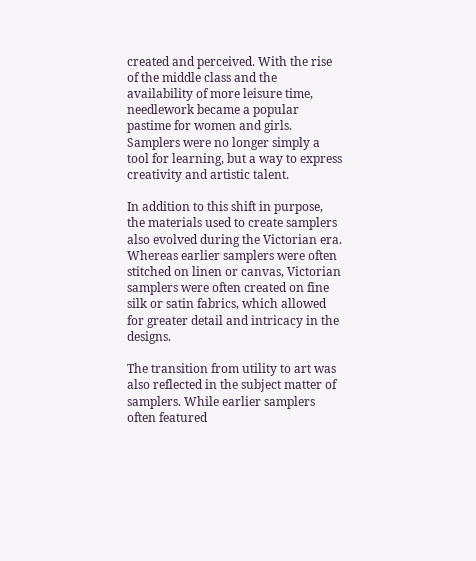created and perceived. With the rise of the middle class and the availability of more leisure time, needlework became a popular pastime for women and girls. Samplers were no longer simply a tool for learning, but a way to express creativity and artistic talent.

In addition to this shift in purpose, the materials used to create samplers also evolved during the Victorian era. Whereas earlier samplers were often stitched on linen or canvas, Victorian samplers were often created on fine silk or satin fabrics, which allowed for greater detail and intricacy in the designs.

The transition from utility to art was also reflected in the subject matter of samplers. While earlier samplers often featured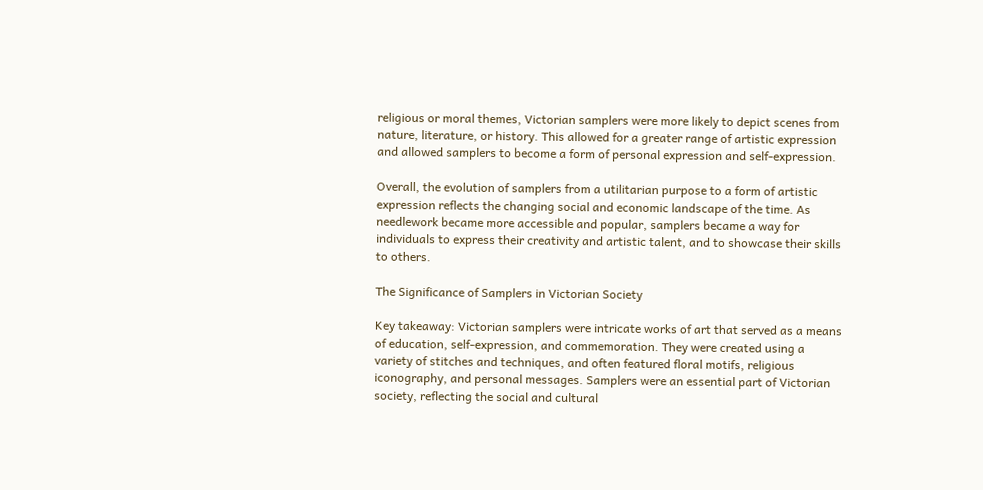religious or moral themes, Victorian samplers were more likely to depict scenes from nature, literature, or history. This allowed for a greater range of artistic expression and allowed samplers to become a form of personal expression and self-expression.

Overall, the evolution of samplers from a utilitarian purpose to a form of artistic expression reflects the changing social and economic landscape of the time. As needlework became more accessible and popular, samplers became a way for individuals to express their creativity and artistic talent, and to showcase their skills to others.

The Significance of Samplers in Victorian Society

Key takeaway: Victorian samplers were intricate works of art that served as a means of education, self-expression, and commemoration. They were created using a variety of stitches and techniques, and often featured floral motifs, religious iconography, and personal messages. Samplers were an essential part of Victorian society, reflecting the social and cultural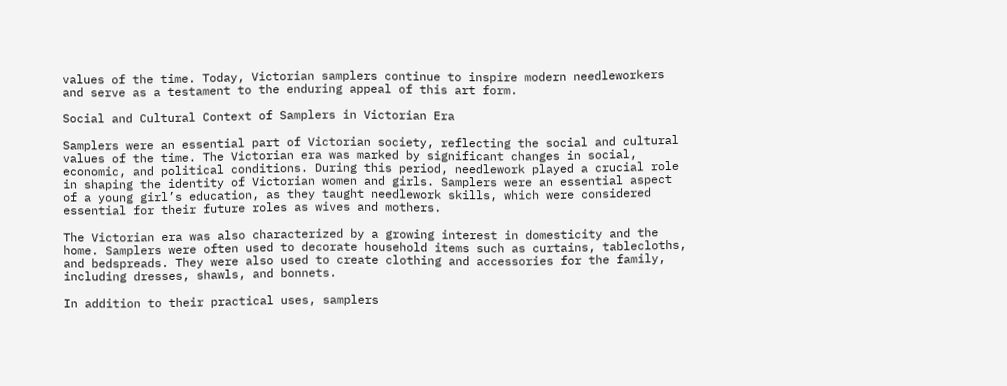values of the time. Today, Victorian samplers continue to inspire modern needleworkers and serve as a testament to the enduring appeal of this art form.

Social and Cultural Context of Samplers in Victorian Era

Samplers were an essential part of Victorian society, reflecting the social and cultural values of the time. The Victorian era was marked by significant changes in social, economic, and political conditions. During this period, needlework played a crucial role in shaping the identity of Victorian women and girls. Samplers were an essential aspect of a young girl’s education, as they taught needlework skills, which were considered essential for their future roles as wives and mothers.

The Victorian era was also characterized by a growing interest in domesticity and the home. Samplers were often used to decorate household items such as curtains, tablecloths, and bedspreads. They were also used to create clothing and accessories for the family, including dresses, shawls, and bonnets.

In addition to their practical uses, samplers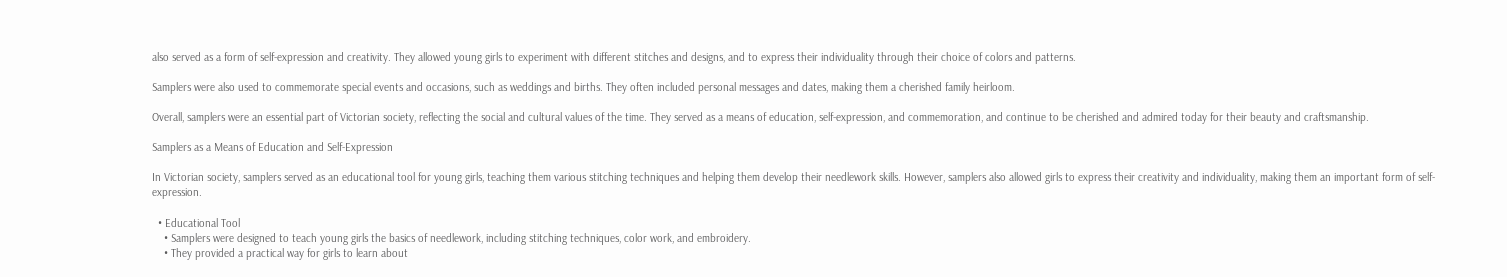also served as a form of self-expression and creativity. They allowed young girls to experiment with different stitches and designs, and to express their individuality through their choice of colors and patterns.

Samplers were also used to commemorate special events and occasions, such as weddings and births. They often included personal messages and dates, making them a cherished family heirloom.

Overall, samplers were an essential part of Victorian society, reflecting the social and cultural values of the time. They served as a means of education, self-expression, and commemoration, and continue to be cherished and admired today for their beauty and craftsmanship.

Samplers as a Means of Education and Self-Expression

In Victorian society, samplers served as an educational tool for young girls, teaching them various stitching techniques and helping them develop their needlework skills. However, samplers also allowed girls to express their creativity and individuality, making them an important form of self-expression.

  • Educational Tool
    • Samplers were designed to teach young girls the basics of needlework, including stitching techniques, color work, and embroidery.
    • They provided a practical way for girls to learn about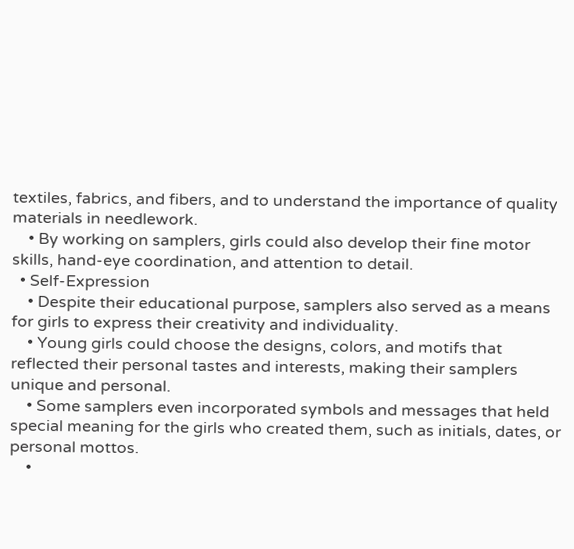textiles, fabrics, and fibers, and to understand the importance of quality materials in needlework.
    • By working on samplers, girls could also develop their fine motor skills, hand-eye coordination, and attention to detail.
  • Self-Expression
    • Despite their educational purpose, samplers also served as a means for girls to express their creativity and individuality.
    • Young girls could choose the designs, colors, and motifs that reflected their personal tastes and interests, making their samplers unique and personal.
    • Some samplers even incorporated symbols and messages that held special meaning for the girls who created them, such as initials, dates, or personal mottos.
    •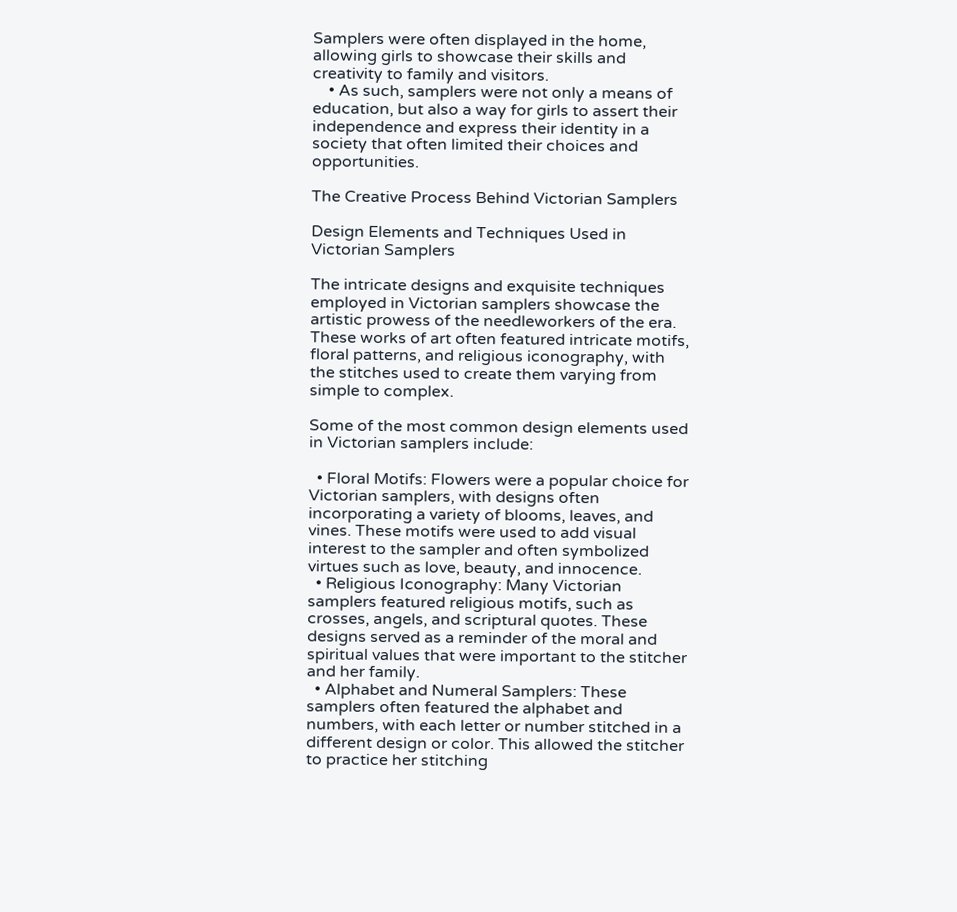Samplers were often displayed in the home, allowing girls to showcase their skills and creativity to family and visitors.
    • As such, samplers were not only a means of education, but also a way for girls to assert their independence and express their identity in a society that often limited their choices and opportunities.

The Creative Process Behind Victorian Samplers

Design Elements and Techniques Used in Victorian Samplers

The intricate designs and exquisite techniques employed in Victorian samplers showcase the artistic prowess of the needleworkers of the era. These works of art often featured intricate motifs, floral patterns, and religious iconography, with the stitches used to create them varying from simple to complex.

Some of the most common design elements used in Victorian samplers include:

  • Floral Motifs: Flowers were a popular choice for Victorian samplers, with designs often incorporating a variety of blooms, leaves, and vines. These motifs were used to add visual interest to the sampler and often symbolized virtues such as love, beauty, and innocence.
  • Religious Iconography: Many Victorian samplers featured religious motifs, such as crosses, angels, and scriptural quotes. These designs served as a reminder of the moral and spiritual values that were important to the stitcher and her family.
  • Alphabet and Numeral Samplers: These samplers often featured the alphabet and numbers, with each letter or number stitched in a different design or color. This allowed the stitcher to practice her stitching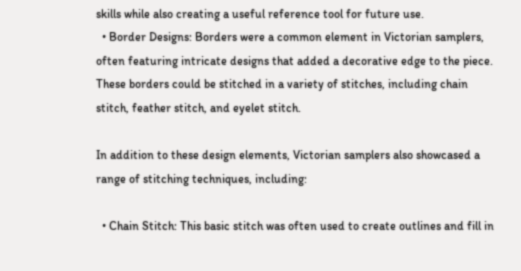skills while also creating a useful reference tool for future use.
  • Border Designs: Borders were a common element in Victorian samplers, often featuring intricate designs that added a decorative edge to the piece. These borders could be stitched in a variety of stitches, including chain stitch, feather stitch, and eyelet stitch.

In addition to these design elements, Victorian samplers also showcased a range of stitching techniques, including:

  • Chain Stitch: This basic stitch was often used to create outlines and fill in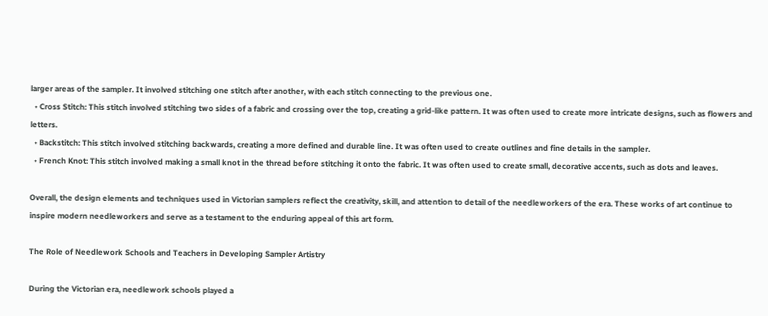larger areas of the sampler. It involved stitching one stitch after another, with each stitch connecting to the previous one.
  • Cross Stitch: This stitch involved stitching two sides of a fabric and crossing over the top, creating a grid-like pattern. It was often used to create more intricate designs, such as flowers and letters.
  • Backstitch: This stitch involved stitching backwards, creating a more defined and durable line. It was often used to create outlines and fine details in the sampler.
  • French Knot: This stitch involved making a small knot in the thread before stitching it onto the fabric. It was often used to create small, decorative accents, such as dots and leaves.

Overall, the design elements and techniques used in Victorian samplers reflect the creativity, skill, and attention to detail of the needleworkers of the era. These works of art continue to inspire modern needleworkers and serve as a testament to the enduring appeal of this art form.

The Role of Needlework Schools and Teachers in Developing Sampler Artistry

During the Victorian era, needlework schools played a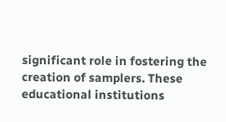significant role in fostering the creation of samplers. These educational institutions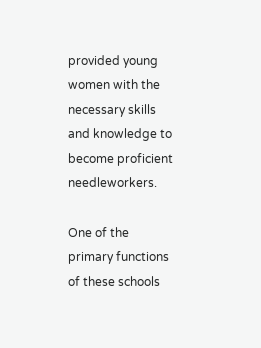provided young women with the necessary skills and knowledge to become proficient needleworkers.

One of the primary functions of these schools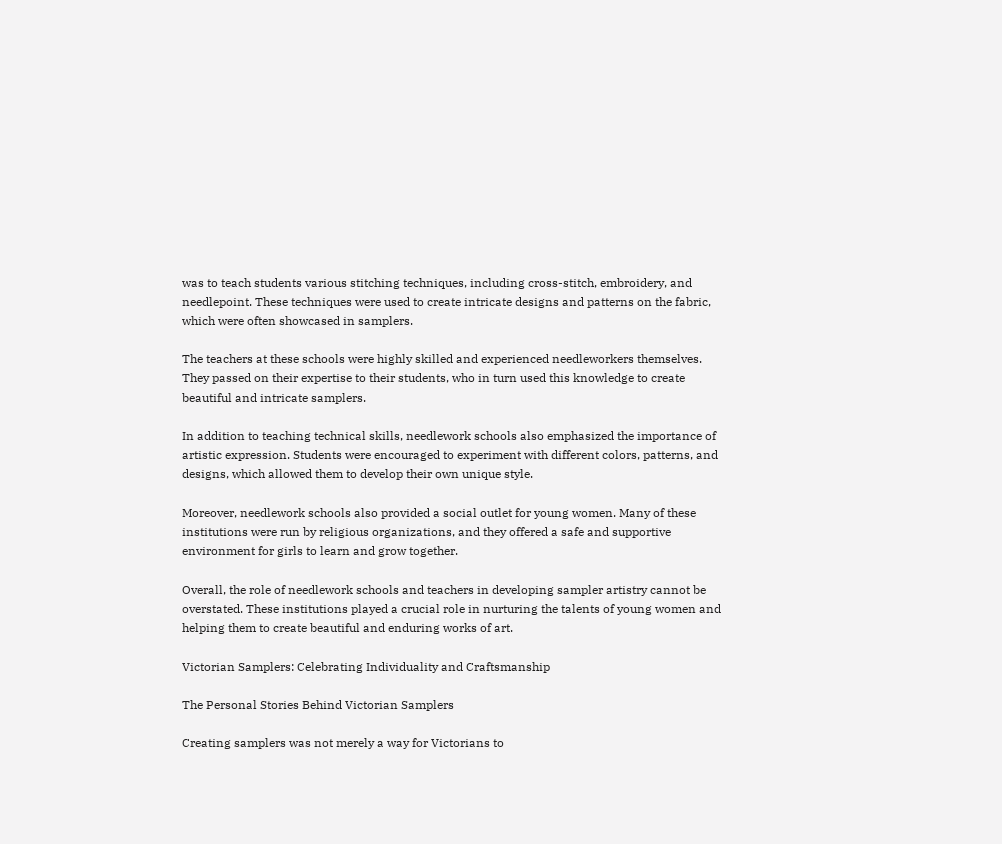was to teach students various stitching techniques, including cross-stitch, embroidery, and needlepoint. These techniques were used to create intricate designs and patterns on the fabric, which were often showcased in samplers.

The teachers at these schools were highly skilled and experienced needleworkers themselves. They passed on their expertise to their students, who in turn used this knowledge to create beautiful and intricate samplers.

In addition to teaching technical skills, needlework schools also emphasized the importance of artistic expression. Students were encouraged to experiment with different colors, patterns, and designs, which allowed them to develop their own unique style.

Moreover, needlework schools also provided a social outlet for young women. Many of these institutions were run by religious organizations, and they offered a safe and supportive environment for girls to learn and grow together.

Overall, the role of needlework schools and teachers in developing sampler artistry cannot be overstated. These institutions played a crucial role in nurturing the talents of young women and helping them to create beautiful and enduring works of art.

Victorian Samplers: Celebrating Individuality and Craftsmanship

The Personal Stories Behind Victorian Samplers

Creating samplers was not merely a way for Victorians to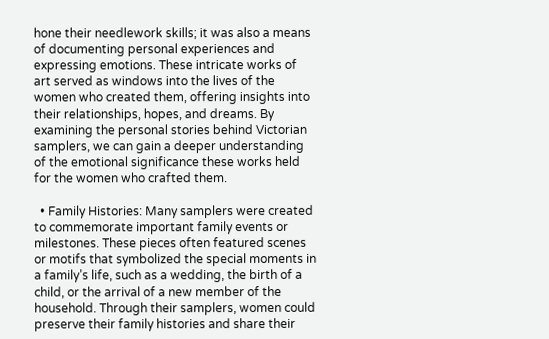hone their needlework skills; it was also a means of documenting personal experiences and expressing emotions. These intricate works of art served as windows into the lives of the women who created them, offering insights into their relationships, hopes, and dreams. By examining the personal stories behind Victorian samplers, we can gain a deeper understanding of the emotional significance these works held for the women who crafted them.

  • Family Histories: Many samplers were created to commemorate important family events or milestones. These pieces often featured scenes or motifs that symbolized the special moments in a family’s life, such as a wedding, the birth of a child, or the arrival of a new member of the household. Through their samplers, women could preserve their family histories and share their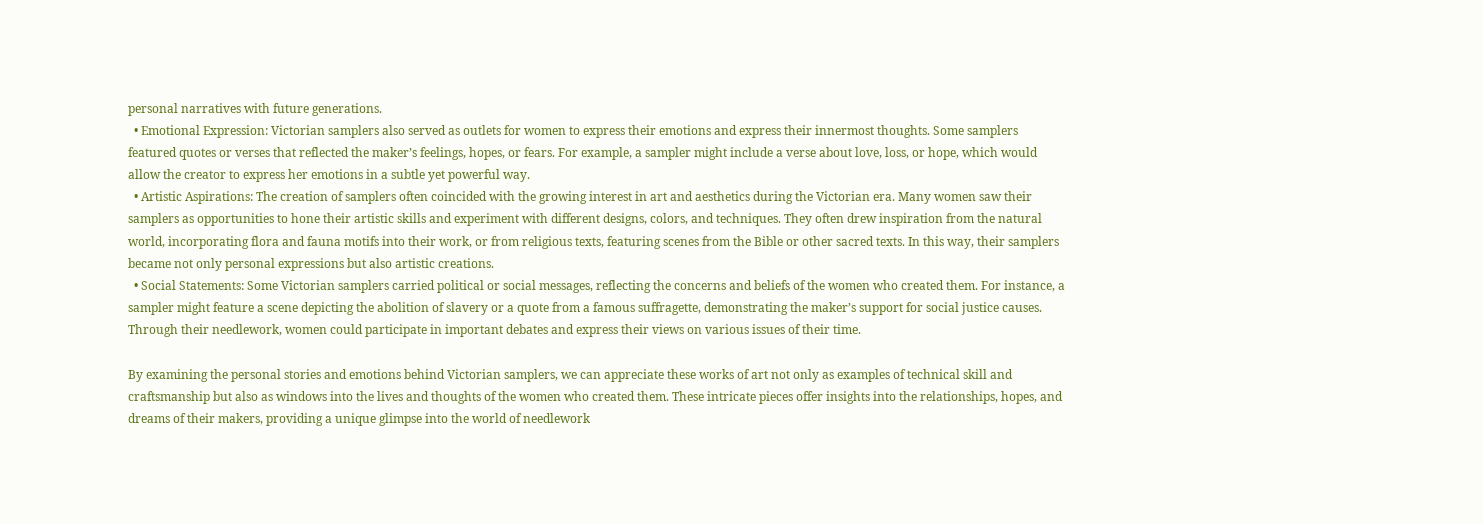personal narratives with future generations.
  • Emotional Expression: Victorian samplers also served as outlets for women to express their emotions and express their innermost thoughts. Some samplers featured quotes or verses that reflected the maker’s feelings, hopes, or fears. For example, a sampler might include a verse about love, loss, or hope, which would allow the creator to express her emotions in a subtle yet powerful way.
  • Artistic Aspirations: The creation of samplers often coincided with the growing interest in art and aesthetics during the Victorian era. Many women saw their samplers as opportunities to hone their artistic skills and experiment with different designs, colors, and techniques. They often drew inspiration from the natural world, incorporating flora and fauna motifs into their work, or from religious texts, featuring scenes from the Bible or other sacred texts. In this way, their samplers became not only personal expressions but also artistic creations.
  • Social Statements: Some Victorian samplers carried political or social messages, reflecting the concerns and beliefs of the women who created them. For instance, a sampler might feature a scene depicting the abolition of slavery or a quote from a famous suffragette, demonstrating the maker’s support for social justice causes. Through their needlework, women could participate in important debates and express their views on various issues of their time.

By examining the personal stories and emotions behind Victorian samplers, we can appreciate these works of art not only as examples of technical skill and craftsmanship but also as windows into the lives and thoughts of the women who created them. These intricate pieces offer insights into the relationships, hopes, and dreams of their makers, providing a unique glimpse into the world of needlework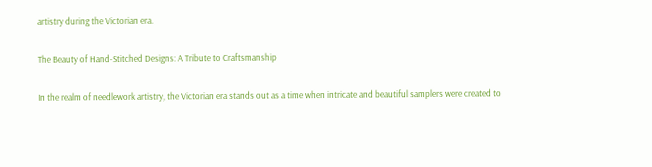artistry during the Victorian era.

The Beauty of Hand-Stitched Designs: A Tribute to Craftsmanship

In the realm of needlework artistry, the Victorian era stands out as a time when intricate and beautiful samplers were created to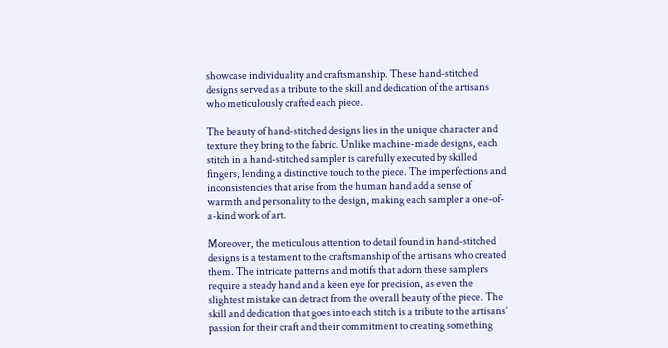showcase individuality and craftsmanship. These hand-stitched designs served as a tribute to the skill and dedication of the artisans who meticulously crafted each piece.

The beauty of hand-stitched designs lies in the unique character and texture they bring to the fabric. Unlike machine-made designs, each stitch in a hand-stitched sampler is carefully executed by skilled fingers, lending a distinctive touch to the piece. The imperfections and inconsistencies that arise from the human hand add a sense of warmth and personality to the design, making each sampler a one-of-a-kind work of art.

Moreover, the meticulous attention to detail found in hand-stitched designs is a testament to the craftsmanship of the artisans who created them. The intricate patterns and motifs that adorn these samplers require a steady hand and a keen eye for precision, as even the slightest mistake can detract from the overall beauty of the piece. The skill and dedication that goes into each stitch is a tribute to the artisans’ passion for their craft and their commitment to creating something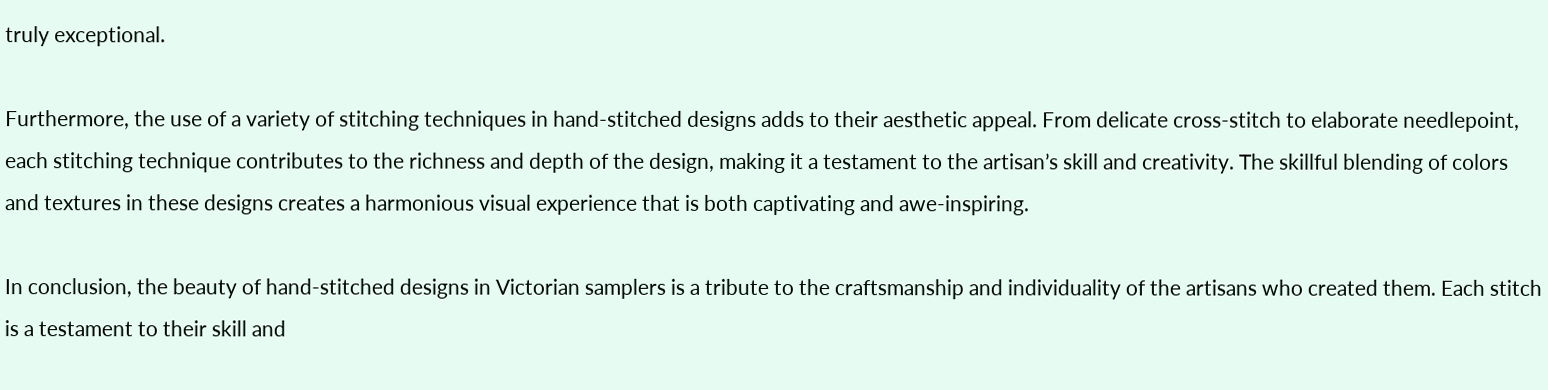truly exceptional.

Furthermore, the use of a variety of stitching techniques in hand-stitched designs adds to their aesthetic appeal. From delicate cross-stitch to elaborate needlepoint, each stitching technique contributes to the richness and depth of the design, making it a testament to the artisan’s skill and creativity. The skillful blending of colors and textures in these designs creates a harmonious visual experience that is both captivating and awe-inspiring.

In conclusion, the beauty of hand-stitched designs in Victorian samplers is a tribute to the craftsmanship and individuality of the artisans who created them. Each stitch is a testament to their skill and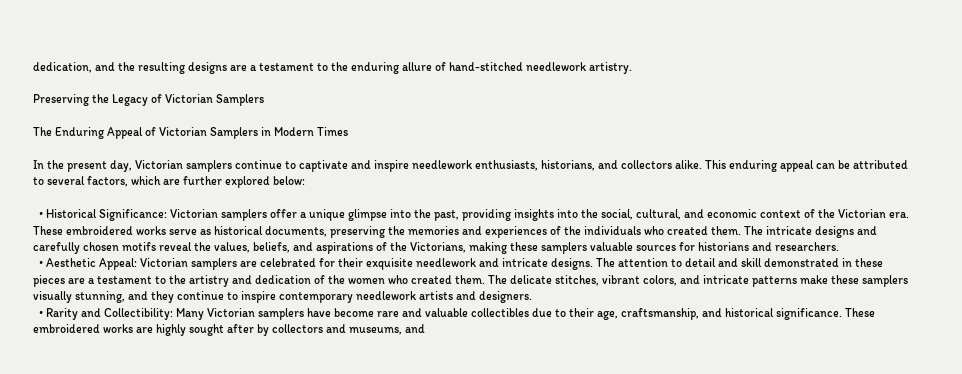dedication, and the resulting designs are a testament to the enduring allure of hand-stitched needlework artistry.

Preserving the Legacy of Victorian Samplers

The Enduring Appeal of Victorian Samplers in Modern Times

In the present day, Victorian samplers continue to captivate and inspire needlework enthusiasts, historians, and collectors alike. This enduring appeal can be attributed to several factors, which are further explored below:

  • Historical Significance: Victorian samplers offer a unique glimpse into the past, providing insights into the social, cultural, and economic context of the Victorian era. These embroidered works serve as historical documents, preserving the memories and experiences of the individuals who created them. The intricate designs and carefully chosen motifs reveal the values, beliefs, and aspirations of the Victorians, making these samplers valuable sources for historians and researchers.
  • Aesthetic Appeal: Victorian samplers are celebrated for their exquisite needlework and intricate designs. The attention to detail and skill demonstrated in these pieces are a testament to the artistry and dedication of the women who created them. The delicate stitches, vibrant colors, and intricate patterns make these samplers visually stunning, and they continue to inspire contemporary needlework artists and designers.
  • Rarity and Collectibility: Many Victorian samplers have become rare and valuable collectibles due to their age, craftsmanship, and historical significance. These embroidered works are highly sought after by collectors and museums, and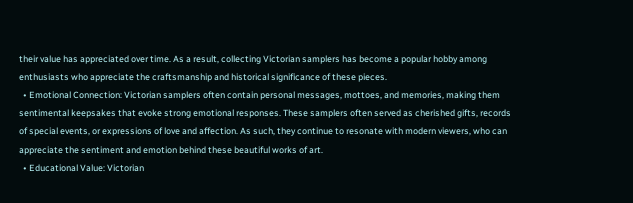their value has appreciated over time. As a result, collecting Victorian samplers has become a popular hobby among enthusiasts who appreciate the craftsmanship and historical significance of these pieces.
  • Emotional Connection: Victorian samplers often contain personal messages, mottoes, and memories, making them sentimental keepsakes that evoke strong emotional responses. These samplers often served as cherished gifts, records of special events, or expressions of love and affection. As such, they continue to resonate with modern viewers, who can appreciate the sentiment and emotion behind these beautiful works of art.
  • Educational Value: Victorian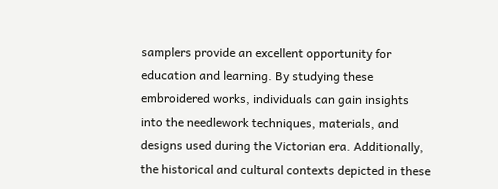samplers provide an excellent opportunity for education and learning. By studying these embroidered works, individuals can gain insights into the needlework techniques, materials, and designs used during the Victorian era. Additionally, the historical and cultural contexts depicted in these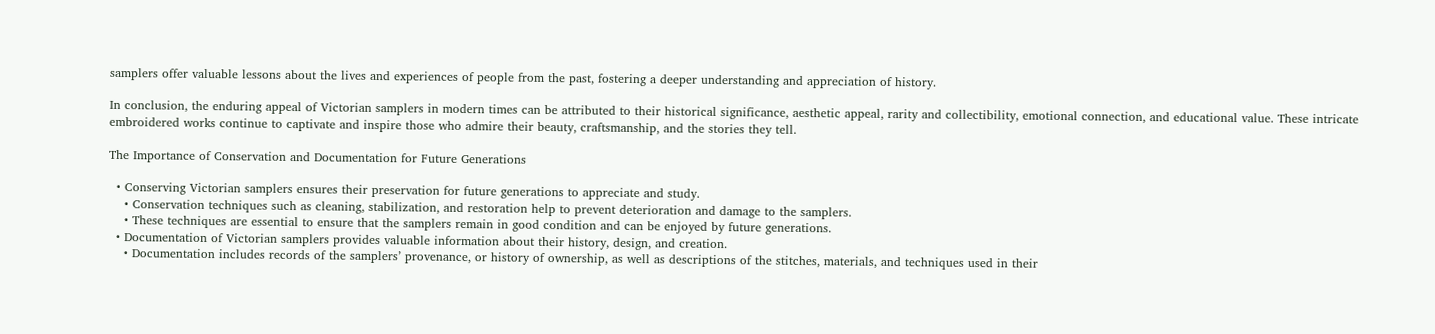samplers offer valuable lessons about the lives and experiences of people from the past, fostering a deeper understanding and appreciation of history.

In conclusion, the enduring appeal of Victorian samplers in modern times can be attributed to their historical significance, aesthetic appeal, rarity and collectibility, emotional connection, and educational value. These intricate embroidered works continue to captivate and inspire those who admire their beauty, craftsmanship, and the stories they tell.

The Importance of Conservation and Documentation for Future Generations

  • Conserving Victorian samplers ensures their preservation for future generations to appreciate and study.
    • Conservation techniques such as cleaning, stabilization, and restoration help to prevent deterioration and damage to the samplers.
    • These techniques are essential to ensure that the samplers remain in good condition and can be enjoyed by future generations.
  • Documentation of Victorian samplers provides valuable information about their history, design, and creation.
    • Documentation includes records of the samplers’ provenance, or history of ownership, as well as descriptions of the stitches, materials, and techniques used in their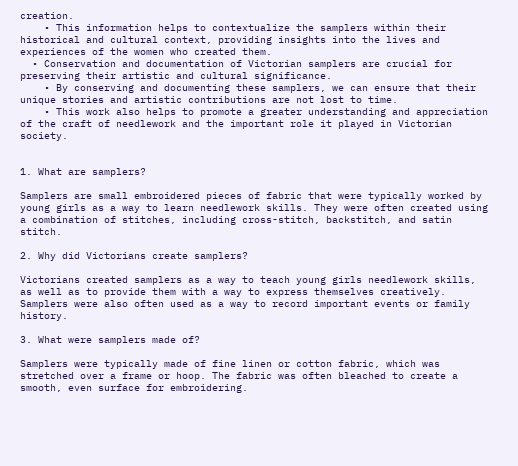creation.
    • This information helps to contextualize the samplers within their historical and cultural context, providing insights into the lives and experiences of the women who created them.
  • Conservation and documentation of Victorian samplers are crucial for preserving their artistic and cultural significance.
    • By conserving and documenting these samplers, we can ensure that their unique stories and artistic contributions are not lost to time.
    • This work also helps to promote a greater understanding and appreciation of the craft of needlework and the important role it played in Victorian society.


1. What are samplers?

Samplers are small embroidered pieces of fabric that were typically worked by young girls as a way to learn needlework skills. They were often created using a combination of stitches, including cross-stitch, backstitch, and satin stitch.

2. Why did Victorians create samplers?

Victorians created samplers as a way to teach young girls needlework skills, as well as to provide them with a way to express themselves creatively. Samplers were also often used as a way to record important events or family history.

3. What were samplers made of?

Samplers were typically made of fine linen or cotton fabric, which was stretched over a frame or hoop. The fabric was often bleached to create a smooth, even surface for embroidering.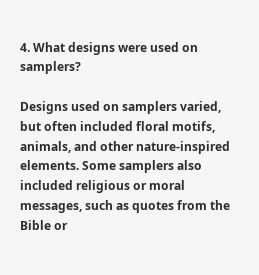4. What designs were used on samplers?

Designs used on samplers varied, but often included floral motifs, animals, and other nature-inspired elements. Some samplers also included religious or moral messages, such as quotes from the Bible or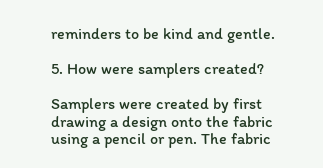reminders to be kind and gentle.

5. How were samplers created?

Samplers were created by first drawing a design onto the fabric using a pencil or pen. The fabric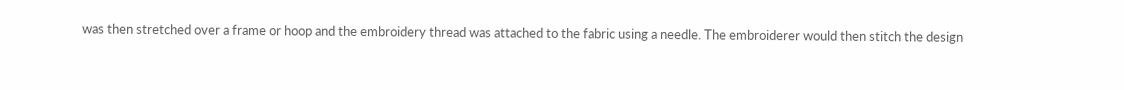was then stretched over a frame or hoop and the embroidery thread was attached to the fabric using a needle. The embroiderer would then stitch the design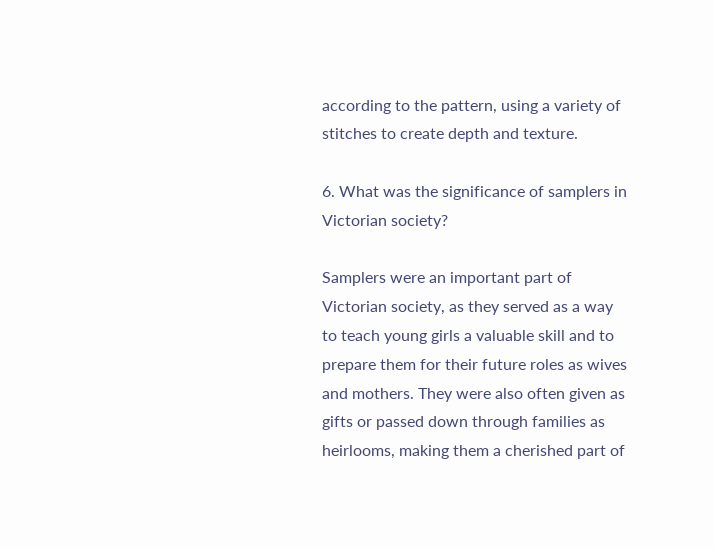according to the pattern, using a variety of stitches to create depth and texture.

6. What was the significance of samplers in Victorian society?

Samplers were an important part of Victorian society, as they served as a way to teach young girls a valuable skill and to prepare them for their future roles as wives and mothers. They were also often given as gifts or passed down through families as heirlooms, making them a cherished part of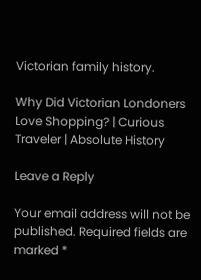Victorian family history.

Why Did Victorian Londoners Love Shopping? | Curious Traveler | Absolute History

Leave a Reply

Your email address will not be published. Required fields are marked *